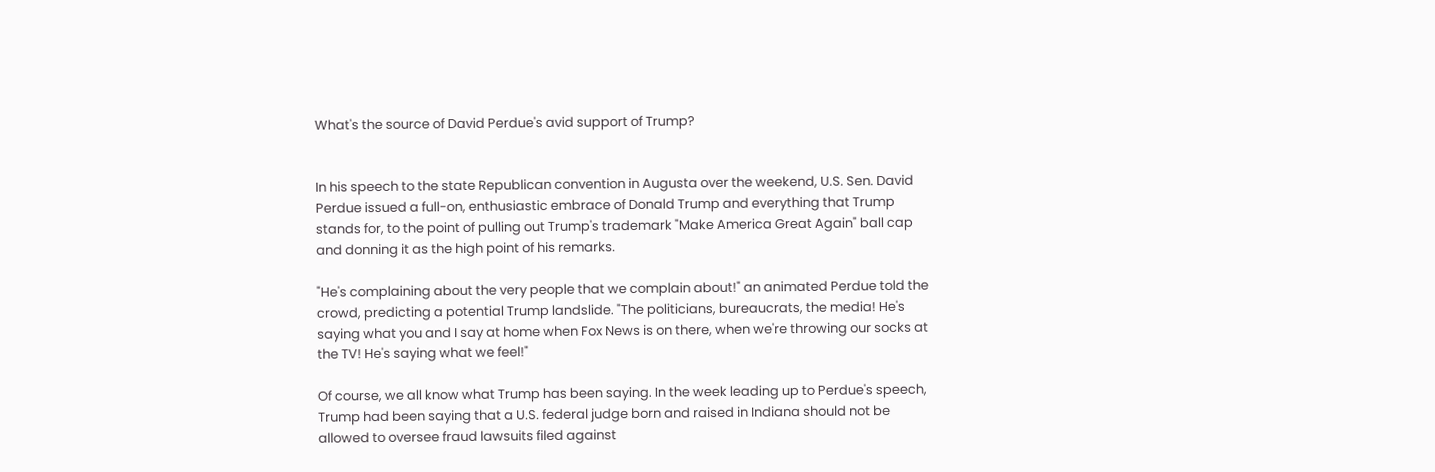What's the source of David Perdue's avid support of Trump?


In his speech to the state Republican convention in Augusta over the weekend, U.S. Sen. David Perdue issued a full-on, enthusiastic embrace of Donald Trump and everything that Trump stands for, to the point of pulling out Trump's trademark "Make America Great Again" ball cap and donning it as the high point of his remarks.

"He's complaining about the very people that we complain about!" an animated Perdue told the crowd, predicting a potential Trump landslide. "The politicians, bureaucrats, the media! He's saying what you and I say at home when Fox News is on there, when we're throwing our socks at the TV! He's saying what we feel!"

Of course, we all know what Trump has been saying. In the week leading up to Perdue's speech, Trump had been saying that a U.S. federal judge born and raised in Indiana should not be allowed to oversee fraud lawsuits filed against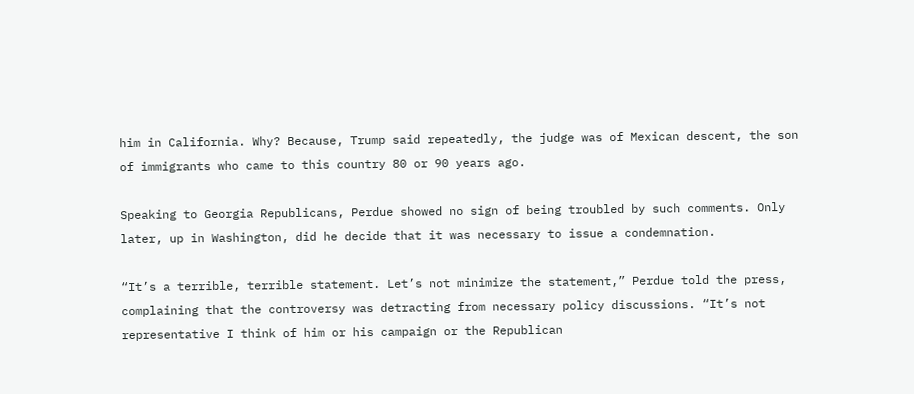him in California. Why? Because, Trump said repeatedly, the judge was of Mexican descent, the son of immigrants who came to this country 80 or 90 years ago.

Speaking to Georgia Republicans, Perdue showed no sign of being troubled by such comments. Only later, up in Washington, did he decide that it was necessary to issue a condemnation.

“It’s a terrible, terrible statement. Let’s not minimize the statement,” Perdue told the press, complaining that the controversy was detracting from necessary policy discussions. “It’s not representative I think of him or his campaign or the Republican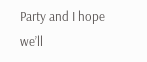Party and I hope we’ll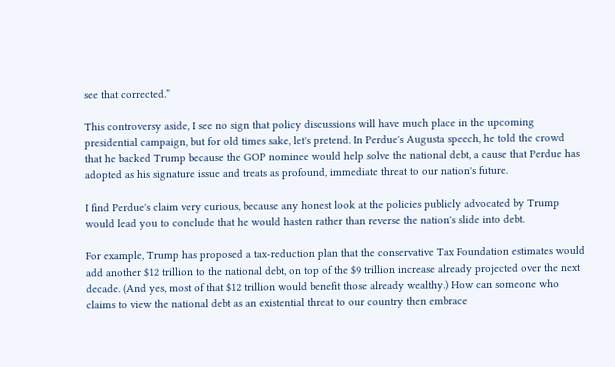see that corrected.”

This controversy aside, I see no sign that policy discussions will have much place in the upcoming presidential campaign, but for old times sake, let's pretend. In Perdue's Augusta speech, he told the crowd that he backed Trump because the GOP nominee would help solve the national debt, a cause that Perdue has adopted as his signature issue and treats as profound, immediate threat to our nation's future.

I find Perdue's claim very curious, because any honest look at the policies publicly advocated by Trump would lead you to conclude that he would hasten rather than reverse the nation's slide into debt.

For example, Trump has proposed a tax-reduction plan that the conservative Tax Foundation estimates would add another $12 trillion to the national debt, on top of the $9 trillion increase already projected over the next decade. (And yes, most of that $12 trillion would benefit those already wealthy.) How can someone who claims to view the national debt as an existential threat to our country then embrace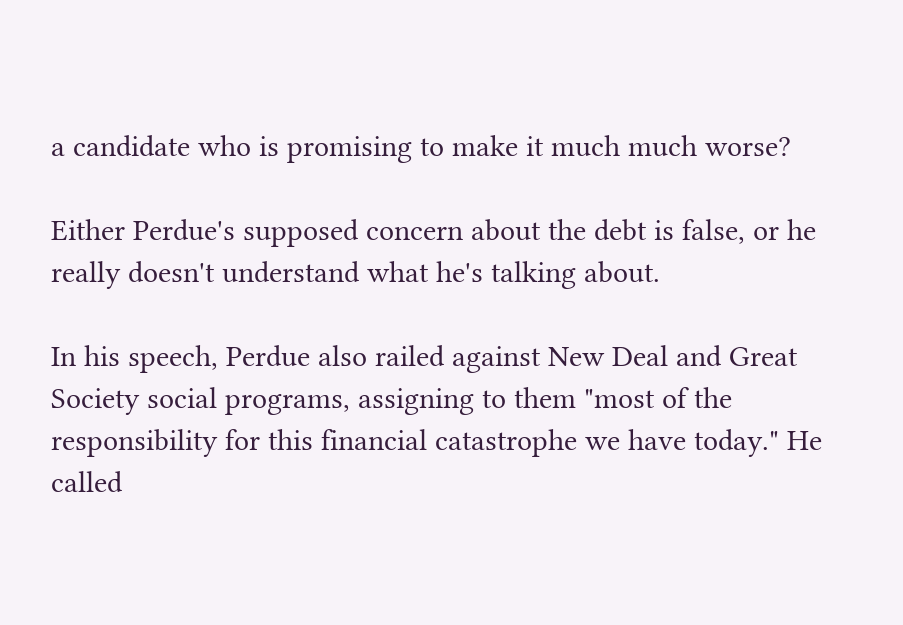a candidate who is promising to make it much much worse?

Either Perdue's supposed concern about the debt is false, or he really doesn't understand what he's talking about.

In his speech, Perdue also railed against New Deal and Great Society social programs, assigning to them "most of the responsibility for this financial catastrophe we have today." He called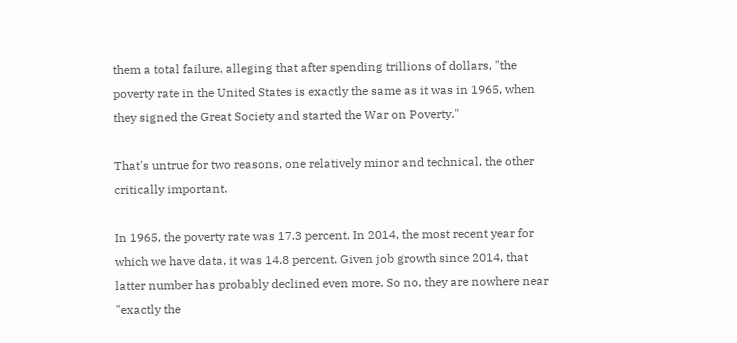them a total failure, alleging that after spending trillions of dollars, "the poverty rate in the United States is exactly the same as it was in 1965, when they signed the Great Society and started the War on Poverty."

That's untrue for two reasons, one relatively minor and technical, the other critically important.

In 1965, the poverty rate was 17.3 percent. In 2014, the most recent year for which we have data, it was 14.8 percent. Given job growth since 2014, that latter number has probably declined even more. So no, they are nowhere near "exactly the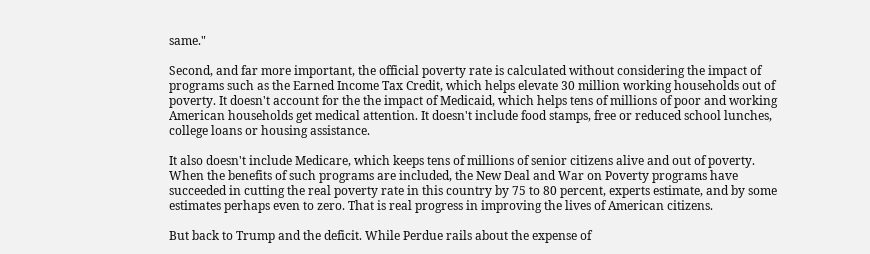same."

Second, and far more important, the official poverty rate is calculated without considering the impact of programs such as the Earned Income Tax Credit, which helps elevate 30 million working households out of poverty. It doesn't account for the the impact of Medicaid, which helps tens of millions of poor and working American households get medical attention. It doesn't include food stamps, free or reduced school lunches, college loans or housing assistance.

It also doesn't include Medicare, which keeps tens of millions of senior citizens alive and out of poverty. When the benefits of such programs are included, the New Deal and War on Poverty programs have succeeded in cutting the real poverty rate in this country by 75 to 80 percent, experts estimate, and by some estimates perhaps even to zero. That is real progress in improving the lives of American citizens.

But back to Trump and the deficit. While Perdue rails about the expense of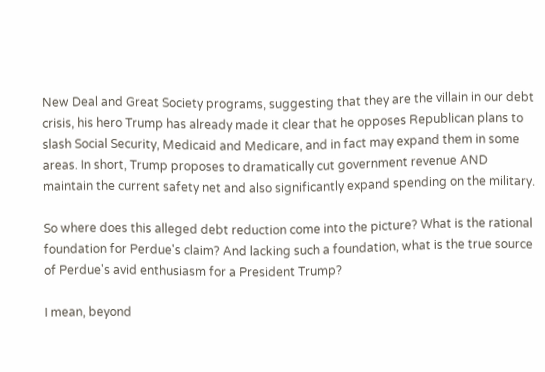New Deal and Great Society programs, suggesting that they are the villain in our debt crisis, his hero Trump has already made it clear that he opposes Republican plans to slash Social Security, Medicaid and Medicare, and in fact may expand them in some areas. In short, Trump proposes to dramatically cut government revenue AND maintain the current safety net and also significantly expand spending on the military.

So where does this alleged debt reduction come into the picture? What is the rational foundation for Perdue's claim? And lacking such a foundation, what is the true source of Perdue's avid enthusiasm for a President Trump?

I mean, beyond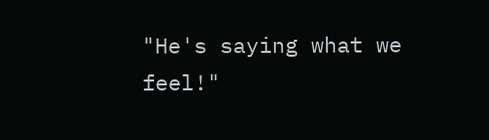"He's saying what we feel!"